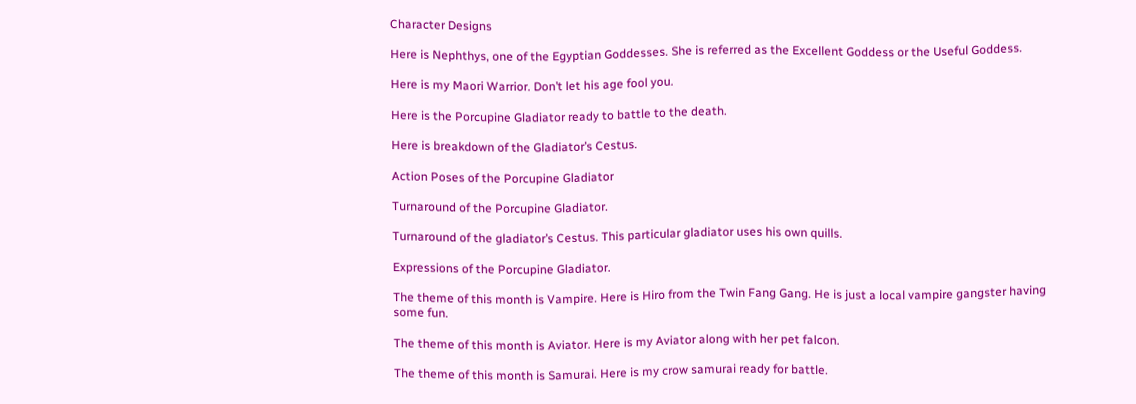Character Designs

Here is Nephthys, one of the Egyptian Goddesses. She is referred as the Excellent Goddess or the Useful Goddess.

Here is my Maori Warrior. Don’t let his age fool you.

Here is the Porcupine Gladiator ready to battle to the death.

Here is breakdown of the Gladiator’s Cestus.

Action Poses of the Porcupine Gladiator

Turnaround of the Porcupine Gladiator.

Turnaround of the gladiator’s Cestus. This particular gladiator uses his own quills.

Expressions of the Porcupine Gladiator.

The theme of this month is Vampire. Here is Hiro from the Twin Fang Gang. He is just a local vampire gangster having some fun.

The theme of this month is Aviator. Here is my Aviator along with her pet falcon.

The theme of this month is Samurai. Here is my crow samurai ready for battle.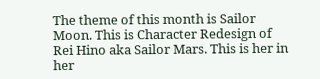The theme of this month is Sailor Moon. This is Character Redesign of Rei Hino aka Sailor Mars. This is her in her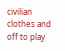civilian clothes and off to play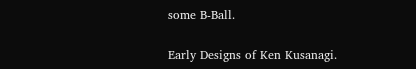some B-Ball.

Early Designs of Ken Kusanagi.